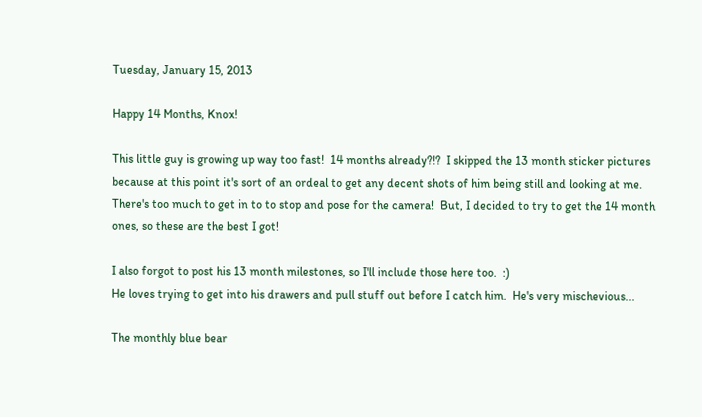Tuesday, January 15, 2013

Happy 14 Months, Knox!

This little guy is growing up way too fast!  14 months already?!?  I skipped the 13 month sticker pictures because at this point it's sort of an ordeal to get any decent shots of him being still and looking at me.  There's too much to get in to to stop and pose for the camera!  But, I decided to try to get the 14 month ones, so these are the best I got!

I also forgot to post his 13 month milestones, so I'll include those here too.  :)
He loves trying to get into his drawers and pull stuff out before I catch him.  He's very mischevious...

The monthly blue bear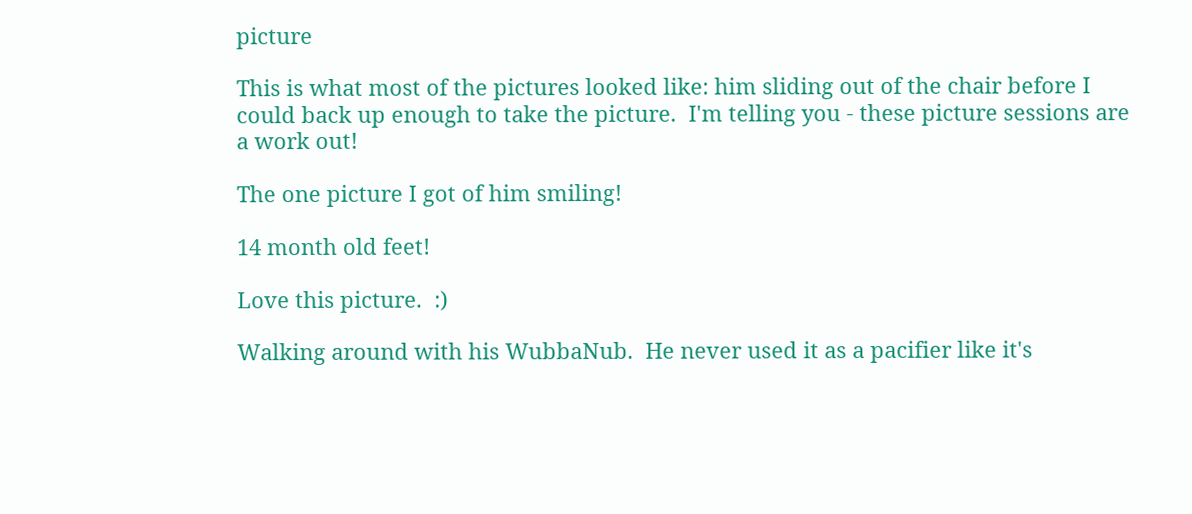picture

This is what most of the pictures looked like: him sliding out of the chair before I could back up enough to take the picture.  I'm telling you - these picture sessions are a work out!

The one picture I got of him smiling!

14 month old feet!

Love this picture.  :)

Walking around with his WubbaNub.  He never used it as a pacifier like it's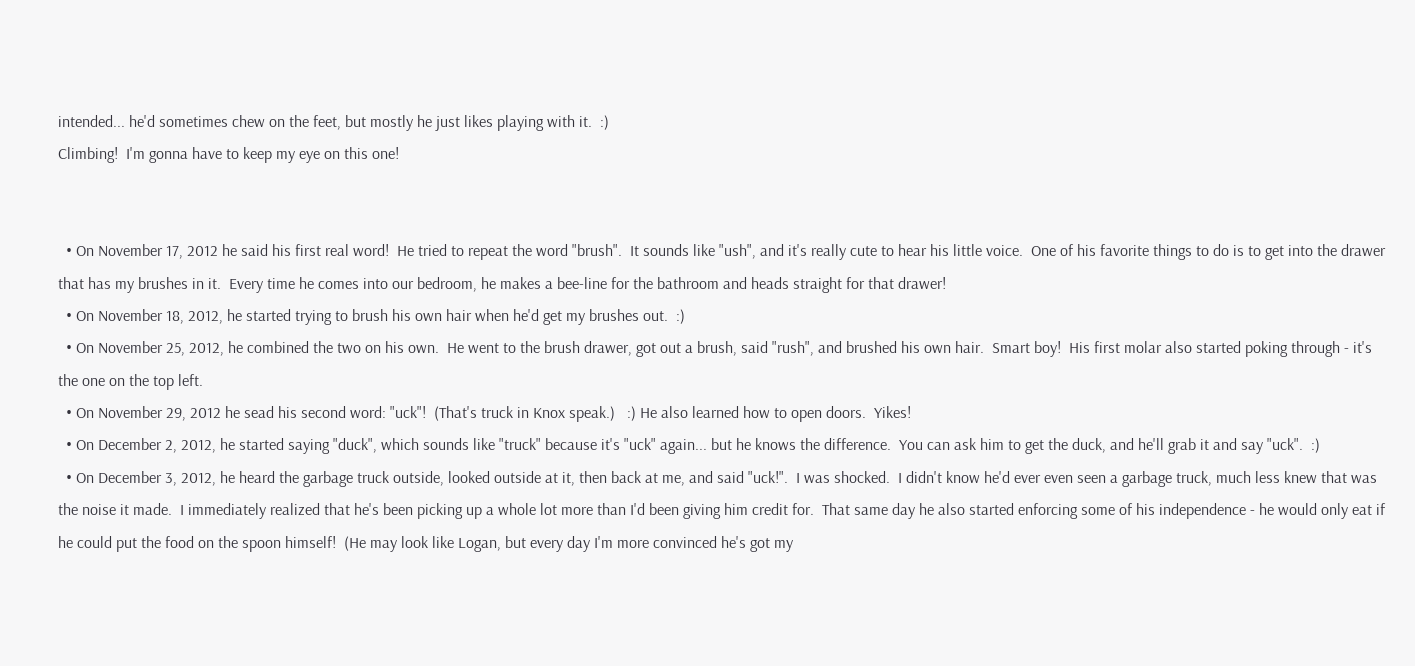intended... he'd sometimes chew on the feet, but mostly he just likes playing with it.  :)
Climbing!  I'm gonna have to keep my eye on this one!


  • On November 17, 2012 he said his first real word!  He tried to repeat the word "brush".  It sounds like "ush", and it's really cute to hear his little voice.  One of his favorite things to do is to get into the drawer that has my brushes in it.  Every time he comes into our bedroom, he makes a bee-line for the bathroom and heads straight for that drawer!
  • On November 18, 2012, he started trying to brush his own hair when he'd get my brushes out.  :)
  • On November 25, 2012, he combined the two on his own.  He went to the brush drawer, got out a brush, said "rush", and brushed his own hair.  Smart boy!  His first molar also started poking through - it's the one on the top left.
  • On November 29, 2012 he sead his second word: "uck"!  (That's truck in Knox speak.)   :) He also learned how to open doors.  Yikes!
  • On December 2, 2012, he started saying "duck", which sounds like "truck" because it's "uck" again... but he knows the difference.  You can ask him to get the duck, and he'll grab it and say "uck".  :)
  • On December 3, 2012, he heard the garbage truck outside, looked outside at it, then back at me, and said "uck!".  I was shocked.  I didn't know he'd ever even seen a garbage truck, much less knew that was the noise it made.  I immediately realized that he's been picking up a whole lot more than I'd been giving him credit for.  That same day he also started enforcing some of his independence - he would only eat if he could put the food on the spoon himself!  (He may look like Logan, but every day I'm more convinced he's got my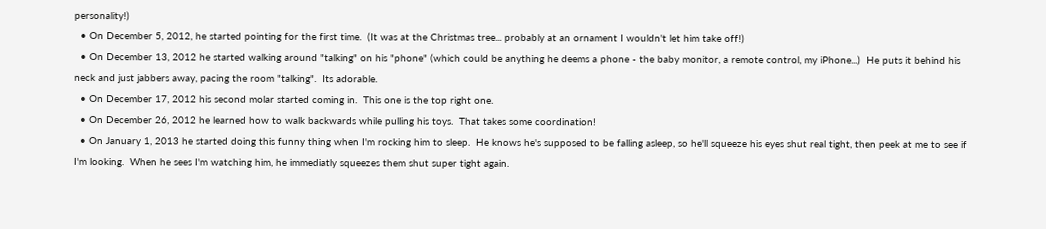personality!)
  • On December 5, 2012, he started pointing for the first time.  (It was at the Christmas tree... probably at an ornament I wouldn't let him take off!)
  • On December 13, 2012 he started walking around "talking" on his "phone" (which could be anything he deems a phone - the baby monitor, a remote control, my iPhone...)  He puts it behind his neck and just jabbers away, pacing the room "talking".  Its adorable.
  • On December 17, 2012 his second molar started coming in.  This one is the top right one.
  • On December 26, 2012 he learned how to walk backwards while pulling his toys.  That takes some coordination!
  • On January 1, 2013 he started doing this funny thing when I'm rocking him to sleep.  He knows he's supposed to be falling asleep, so he'll squeeze his eyes shut real tight, then peek at me to see if I'm looking.  When he sees I'm watching him, he immediatly squeezes them shut super tight again.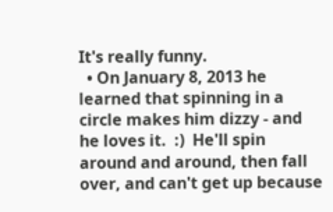It's really funny.
  • On January 8, 2013 he learned that spinning in a circle makes him dizzy - and he loves it.  :)  He'll spin around and around, then fall over, and can't get up because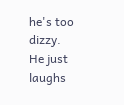he's too dizzy.  He just laughs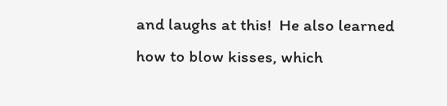and laughs at this!  He also learned how to blow kisses, which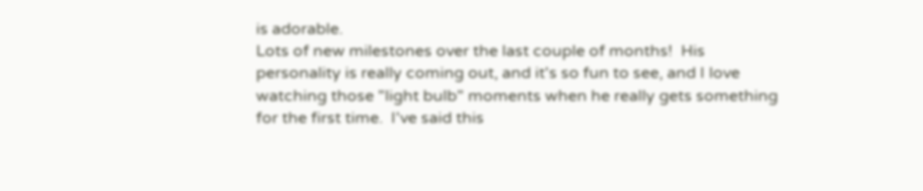is adorable.
Lots of new milestones over the last couple of months!  His personality is really coming out, and it's so fun to see, and I love watching those "light bulb" moments when he really gets something for the first time.  I've said this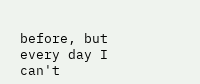before, but every day I can't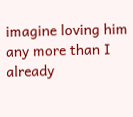imagine loving him any more than I already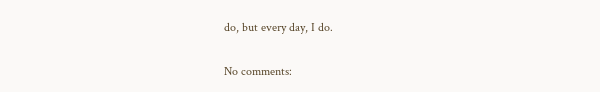do, but every day, I do.

No comments: